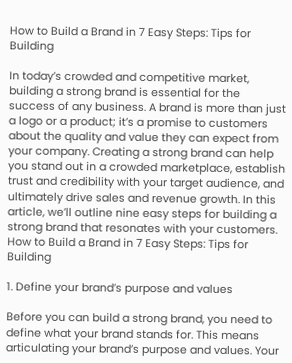How to Build a Brand in 7 Easy Steps: Tips for Building

In today’s crowded and competitive market, building a strong brand is essential for the success of any business. A brand is more than just a logo or a product; it’s a promise to customers about the quality and value they can expect from your company. Creating a strong brand can help you stand out in a crowded marketplace, establish trust and credibility with your target audience, and ultimately drive sales and revenue growth. In this article, we’ll outline nine easy steps for building a strong brand that resonates with your customers. How to Build a Brand in 7 Easy Steps: Tips for Building

1. Define your brand’s purpose and values

Before you can build a strong brand, you need to define what your brand stands for. This means articulating your brand’s purpose and values. Your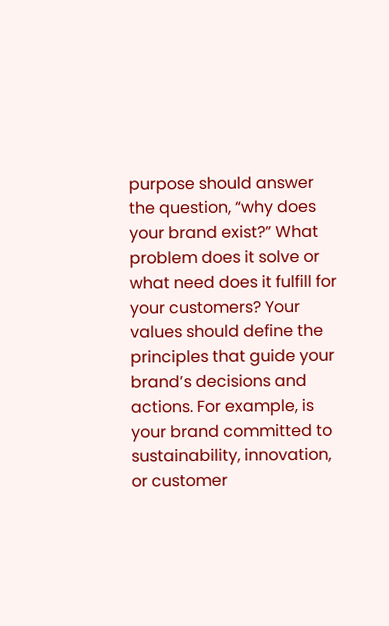purpose should answer the question, “why does your brand exist?” What problem does it solve or what need does it fulfill for your customers? Your values should define the principles that guide your brand’s decisions and actions. For example, is your brand committed to sustainability, innovation, or customer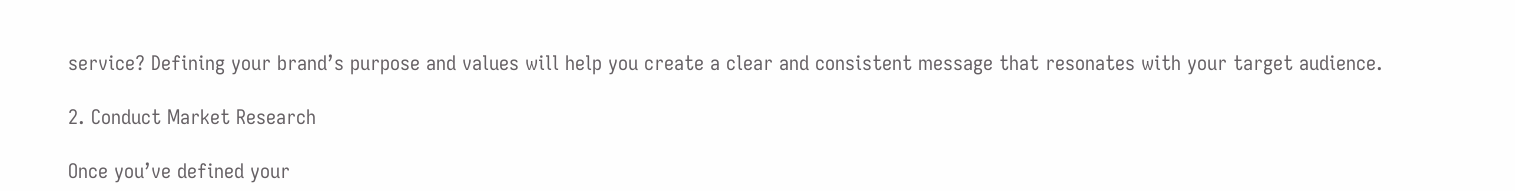service? Defining your brand’s purpose and values will help you create a clear and consistent message that resonates with your target audience.

2. Conduct Market Research

Once you’ve defined your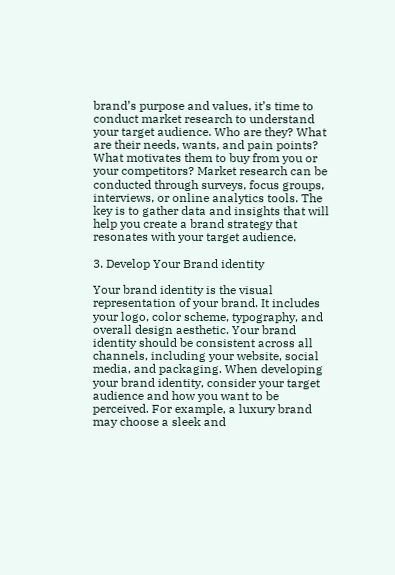brand’s purpose and values, it’s time to conduct market research to understand your target audience. Who are they? What are their needs, wants, and pain points? What motivates them to buy from you or your competitors? Market research can be conducted through surveys, focus groups, interviews, or online analytics tools. The key is to gather data and insights that will help you create a brand strategy that resonates with your target audience.

3. Develop Your Brand identity

Your brand identity is the visual representation of your brand. It includes your logo, color scheme, typography, and overall design aesthetic. Your brand identity should be consistent across all channels, including your website, social media, and packaging. When developing your brand identity, consider your target audience and how you want to be perceived. For example, a luxury brand may choose a sleek and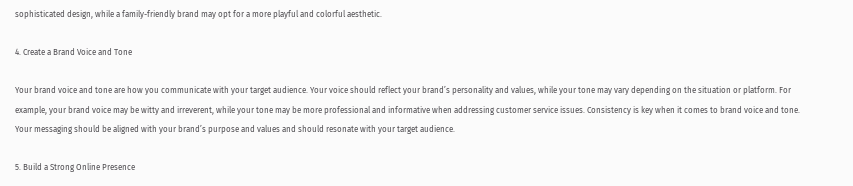sophisticated design, while a family-friendly brand may opt for a more playful and colorful aesthetic.

4. Create a Brand Voice and Tone

Your brand voice and tone are how you communicate with your target audience. Your voice should reflect your brand’s personality and values, while your tone may vary depending on the situation or platform. For example, your brand voice may be witty and irreverent, while your tone may be more professional and informative when addressing customer service issues. Consistency is key when it comes to brand voice and tone. Your messaging should be aligned with your brand’s purpose and values and should resonate with your target audience.

5. Build a Strong Online Presence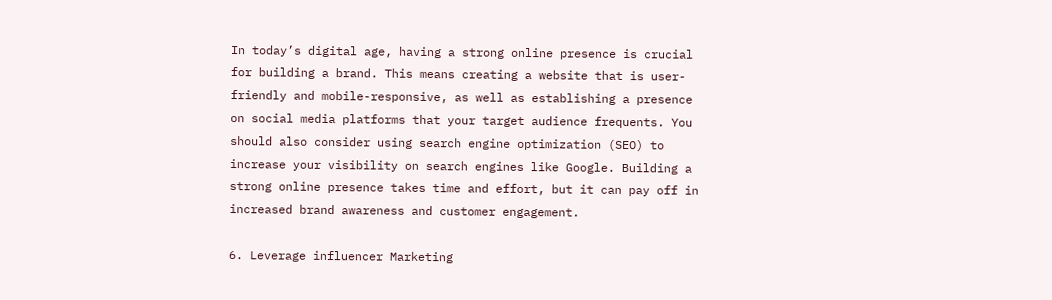In today’s digital age, having a strong online presence is crucial for building a brand. This means creating a website that is user-friendly and mobile-responsive, as well as establishing a presence on social media platforms that your target audience frequents. You should also consider using search engine optimization (SEO) to increase your visibility on search engines like Google. Building a strong online presence takes time and effort, but it can pay off in increased brand awareness and customer engagement.

6. Leverage influencer Marketing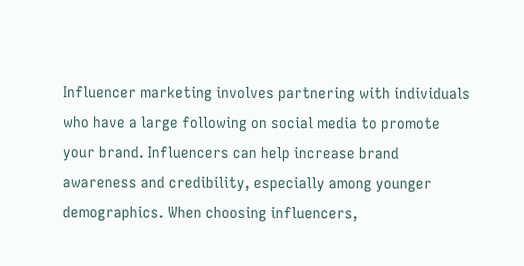Influencer marketing involves partnering with individuals who have a large following on social media to promote your brand. Influencers can help increase brand awareness and credibility, especially among younger demographics. When choosing influencers,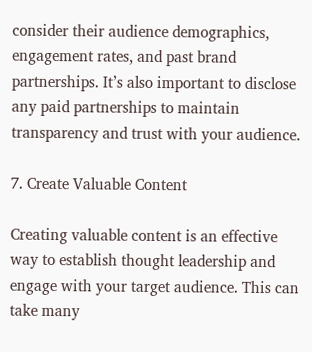consider their audience demographics, engagement rates, and past brand partnerships. It’s also important to disclose any paid partnerships to maintain transparency and trust with your audience.

7. Create Valuable Content

Creating valuable content is an effective way to establish thought leadership and engage with your target audience. This can take many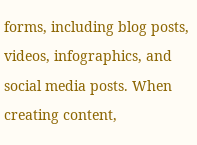forms, including blog posts, videos, infographics, and social media posts. When creating content,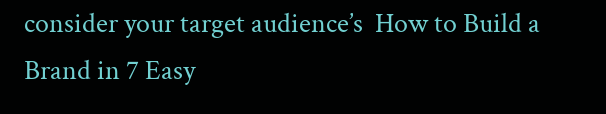consider your target audience’s  How to Build a Brand in 7 Easy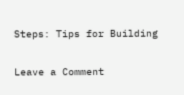Steps: Tips for Building

Leave a Comment